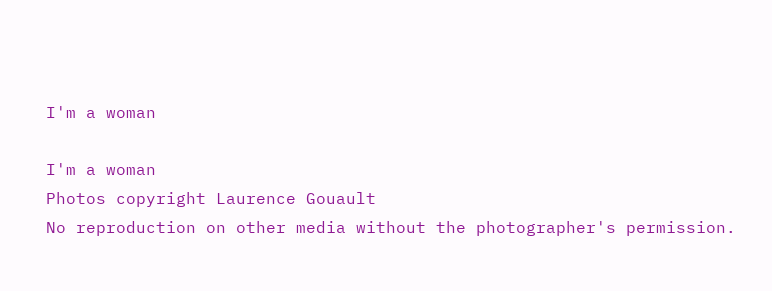I'm a woman

I'm a woman
Photos copyright Laurence Gouault
No reproduction on other media without the photographer's permission.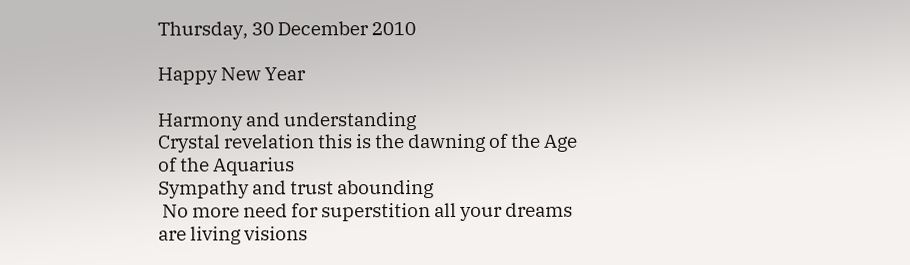Thursday, 30 December 2010

Happy New Year

Harmony and understanding
Crystal revelation this is the dawning of the Age of the Aquarius
Sympathy and trust abounding
 No more need for superstition all your dreams are living visions